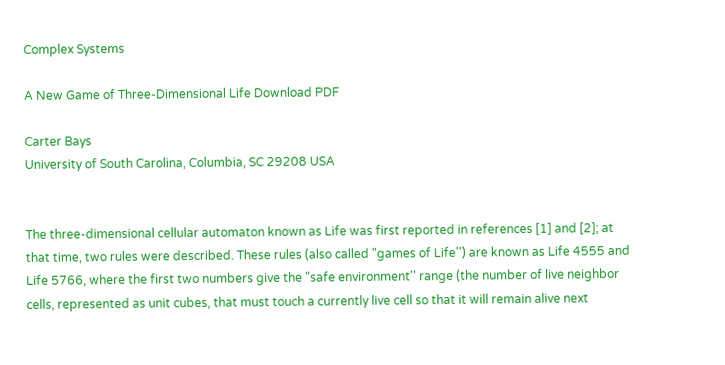Complex Systems

A New Game of Three-Dimensional Life Download PDF

Carter Bays
University of South Carolina, Columbia, SC 29208 USA


The three-dimensional cellular automaton known as Life was first reported in references [1] and [2]; at that time, two rules were described. These rules (also called "games of Life'') are known as Life 4555 and Life 5766, where the first two numbers give the "safe environment'' range (the number of live neighbor cells, represented as unit cubes, that must touch a currently live cell so that it will remain alive next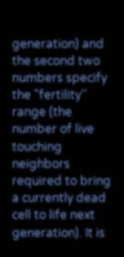generation) and the second two numbers specify the "fertility'' range (the number of live touching neighbors required to bring a currently dead cell to life next generation). It is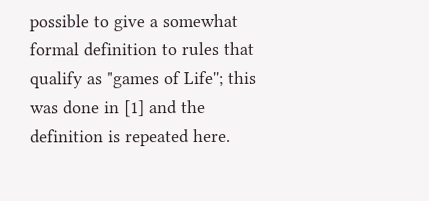possible to give a somewhat formal definition to rules that qualify as "games of Life''; this was done in [1] and the definition is repeated here.